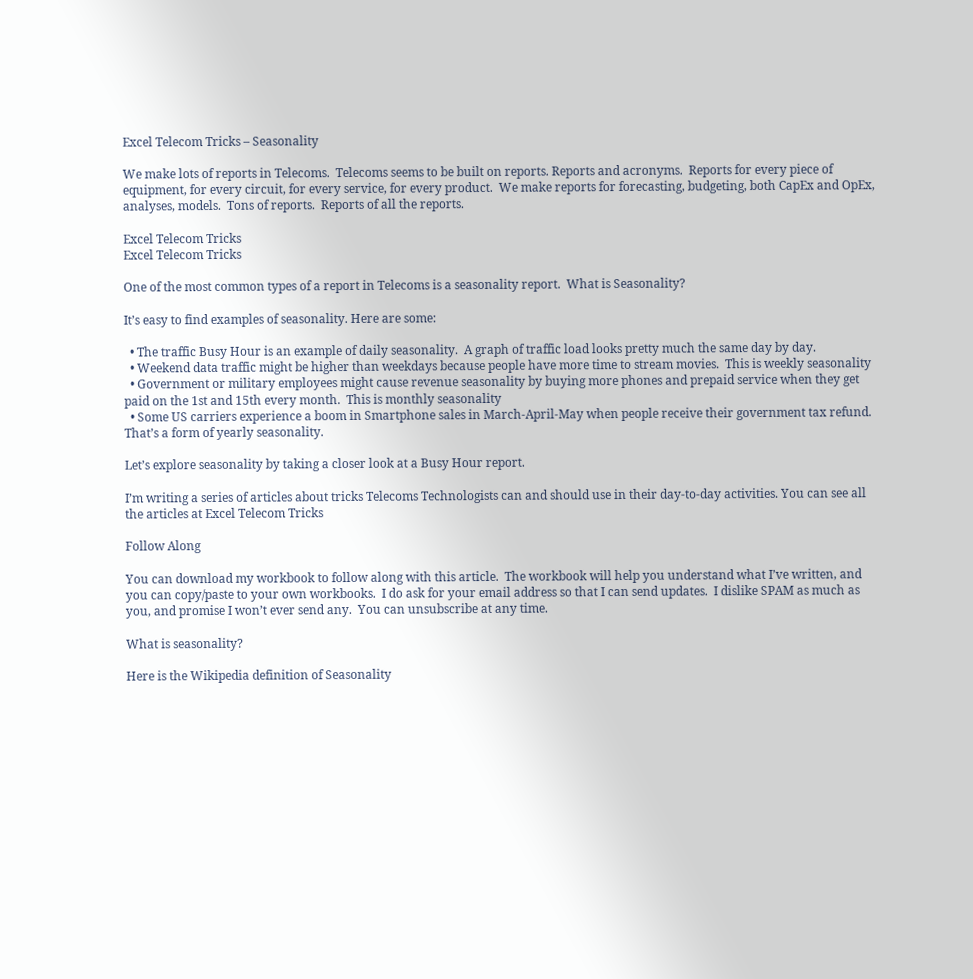Excel Telecom Tricks – Seasonality

We make lots of reports in Telecoms.  Telecoms seems to be built on reports. Reports and acronyms.  Reports for every piece of equipment, for every circuit, for every service, for every product.  We make reports for forecasting, budgeting, both CapEx and OpEx, analyses, models.  Tons of reports.  Reports of all the reports.

Excel Telecom Tricks
Excel Telecom Tricks

One of the most common types of a report in Telecoms is a seasonality report.  What is Seasonality?

It’s easy to find examples of seasonality. Here are some:

  • The traffic Busy Hour is an example of daily seasonality.  A graph of traffic load looks pretty much the same day by day.
  • Weekend data traffic might be higher than weekdays because people have more time to stream movies.  This is weekly seasonality
  • Government or military employees might cause revenue seasonality by buying more phones and prepaid service when they get paid on the 1st and 15th every month.  This is monthly seasonality
  • Some US carriers experience a boom in Smartphone sales in March-April-May when people receive their government tax refund.  That’s a form of yearly seasonality.

Let’s explore seasonality by taking a closer look at a Busy Hour report.

I’m writing a series of articles about tricks Telecoms Technologists can and should use in their day-to-day activities. You can see all the articles at Excel Telecom Tricks

Follow Along

You can download my workbook to follow along with this article.  The workbook will help you understand what I’ve written, and you can copy/paste to your own workbooks.  I do ask for your email address so that I can send updates.  I dislike SPAM as much as you, and promise I won’t ever send any.  You can unsubscribe at any time.

What is seasonality?

Here is the Wikipedia definition of Seasonality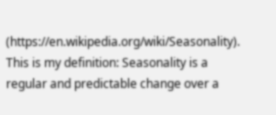(https://en.wikipedia.org/wiki/Seasonality).  This is my definition: Seasonality is a regular and predictable change over a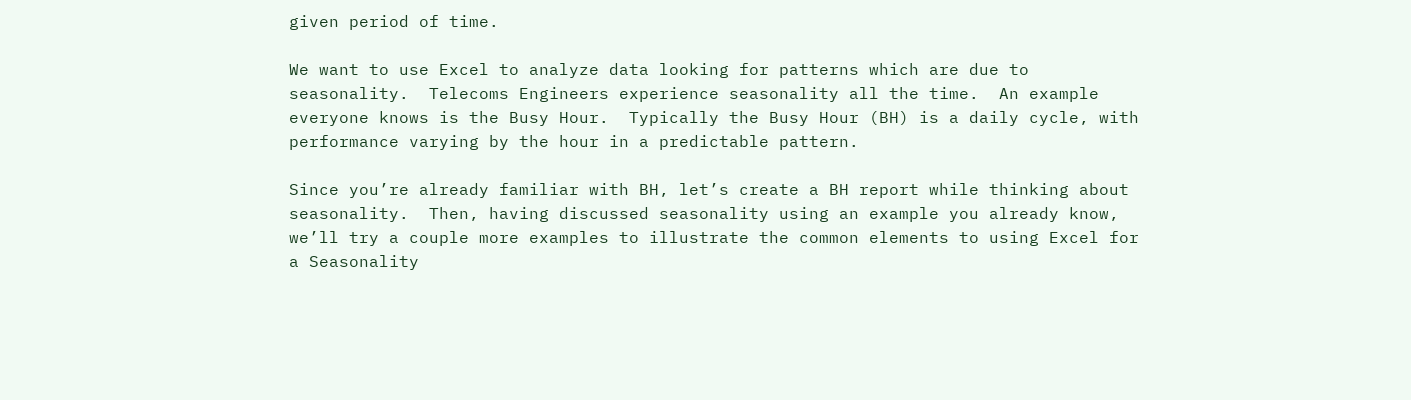given period of time.

We want to use Excel to analyze data looking for patterns which are due to seasonality.  Telecoms Engineers experience seasonality all the time.  An example everyone knows is the Busy Hour.  Typically the Busy Hour (BH) is a daily cycle, with performance varying by the hour in a predictable pattern.

Since you’re already familiar with BH, let’s create a BH report while thinking about seasonality.  Then, having discussed seasonality using an example you already know, we’ll try a couple more examples to illustrate the common elements to using Excel for a Seasonality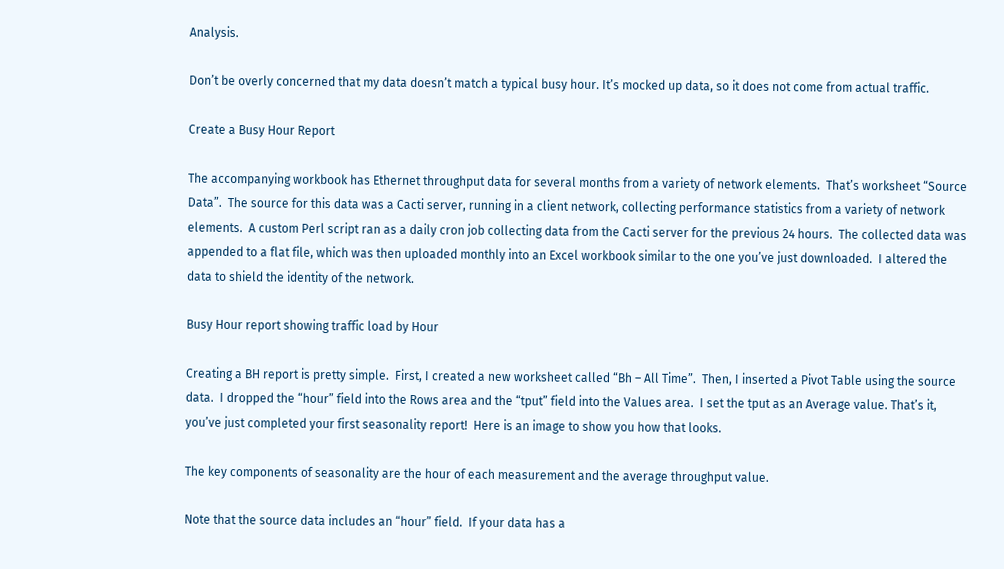Analysis.

Don’t be overly concerned that my data doesn’t match a typical busy hour. It’s mocked up data, so it does not come from actual traffic.

Create a Busy Hour Report

The accompanying workbook has Ethernet throughput data for several months from a variety of network elements.  That’s worksheet “Source Data”.  The source for this data was a Cacti server, running in a client network, collecting performance statistics from a variety of network elements.  A custom Perl script ran as a daily cron job collecting data from the Cacti server for the previous 24 hours.  The collected data was appended to a flat file, which was then uploaded monthly into an Excel workbook similar to the one you’ve just downloaded.  I altered the data to shield the identity of the network.

Busy Hour report showing traffic load by Hour

Creating a BH report is pretty simple.  First, I created a new worksheet called “Bh – All Time”.  Then, I inserted a Pivot Table using the source data.  I dropped the “hour” field into the Rows area and the “tput” field into the Values area.  I set the tput as an Average value. That’s it, you’ve just completed your first seasonality report!  Here is an image to show you how that looks.

The key components of seasonality are the hour of each measurement and the average throughput value.

Note that the source data includes an “hour” field.  If your data has a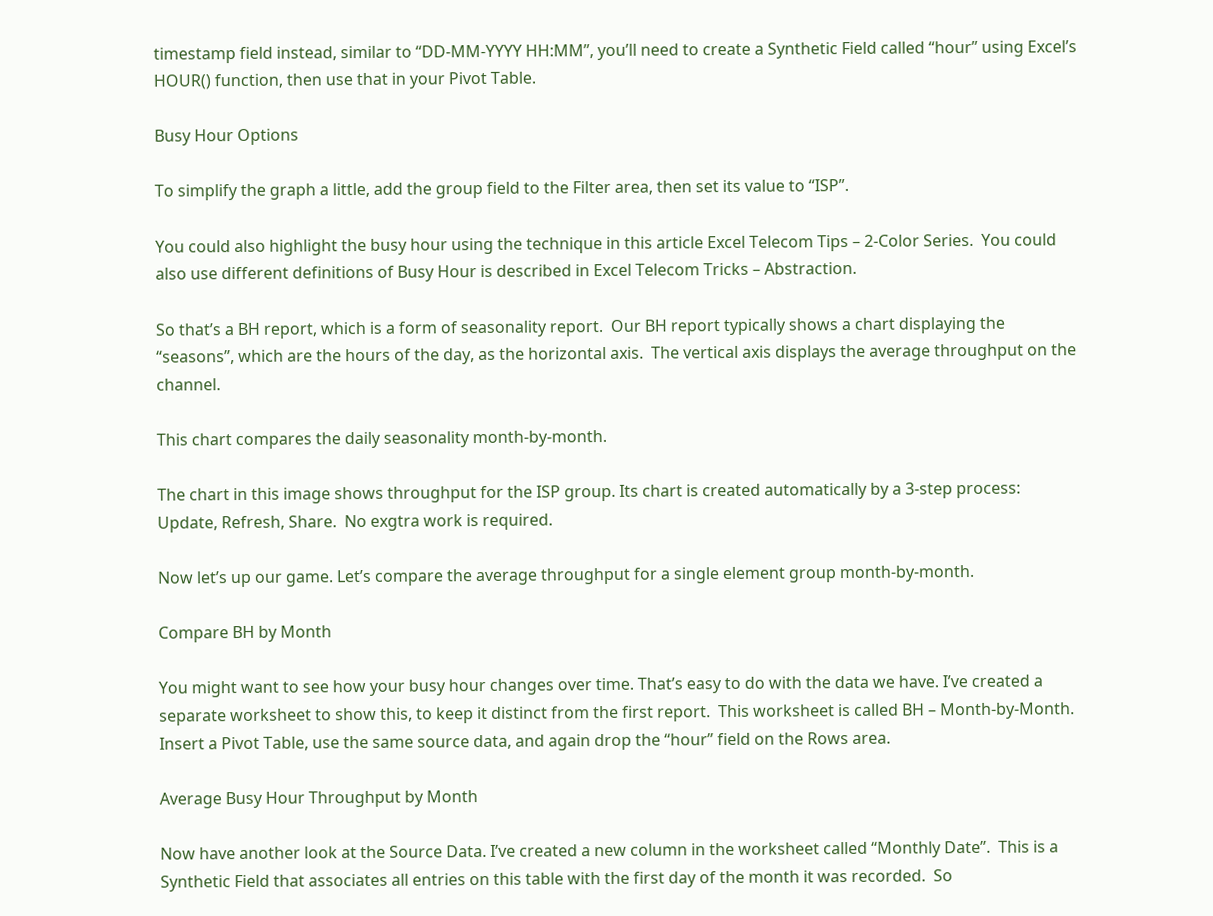timestamp field instead, similar to “DD-MM-YYYY HH:MM”, you’ll need to create a Synthetic Field called “hour” using Excel’s HOUR() function, then use that in your Pivot Table.

Busy Hour Options

To simplify the graph a little, add the group field to the Filter area, then set its value to “ISP”.

You could also highlight the busy hour using the technique in this article Excel Telecom Tips – 2-Color Series.  You could also use different definitions of Busy Hour is described in Excel Telecom Tricks – Abstraction.

So that’s a BH report, which is a form of seasonality report.  Our BH report typically shows a chart displaying the “seasons”, which are the hours of the day, as the horizontal axis.  The vertical axis displays the average throughput on the channel.

This chart compares the daily seasonality month-by-month.

The chart in this image shows throughput for the ISP group. Its chart is created automatically by a 3-step process: Update, Refresh, Share.  No exgtra work is required.

Now let’s up our game. Let’s compare the average throughput for a single element group month-by-month.

Compare BH by Month

You might want to see how your busy hour changes over time. That’s easy to do with the data we have. I’ve created a separate worksheet to show this, to keep it distinct from the first report.  This worksheet is called BH – Month-by-Month.  Insert a Pivot Table, use the same source data, and again drop the “hour” field on the Rows area.

Average Busy Hour Throughput by Month

Now have another look at the Source Data. I’ve created a new column in the worksheet called “Monthly Date”.  This is a Synthetic Field that associates all entries on this table with the first day of the month it was recorded.  So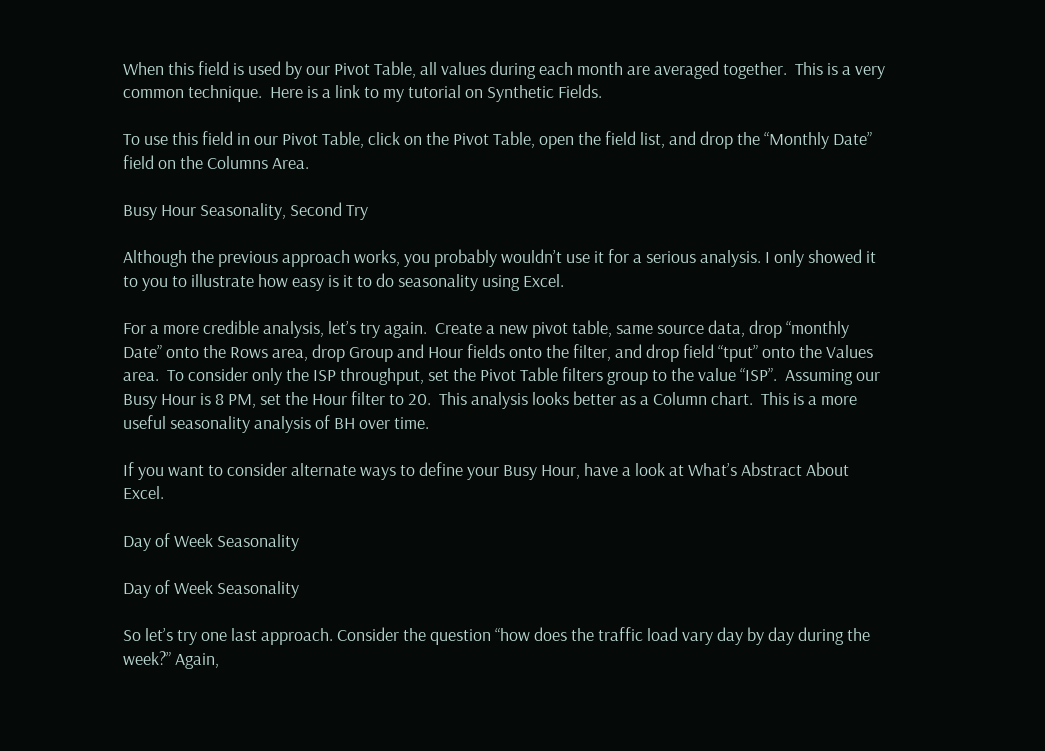When this field is used by our Pivot Table, all values during each month are averaged together.  This is a very common technique.  Here is a link to my tutorial on Synthetic Fields.

To use this field in our Pivot Table, click on the Pivot Table, open the field list, and drop the “Monthly Date” field on the Columns Area.

Busy Hour Seasonality, Second Try

Although the previous approach works, you probably wouldn’t use it for a serious analysis. I only showed it to you to illustrate how easy is it to do seasonality using Excel.

For a more credible analysis, let’s try again.  Create a new pivot table, same source data, drop “monthly Date” onto the Rows area, drop Group and Hour fields onto the filter, and drop field “tput” onto the Values area.  To consider only the ISP throughput, set the Pivot Table filters group to the value “ISP”.  Assuming our Busy Hour is 8 PM, set the Hour filter to 20.  This analysis looks better as a Column chart.  This is a more useful seasonality analysis of BH over time.

If you want to consider alternate ways to define your Busy Hour, have a look at What’s Abstract About Excel.

Day of Week Seasonality

Day of Week Seasonality

So let’s try one last approach. Consider the question “how does the traffic load vary day by day during the week?” Again,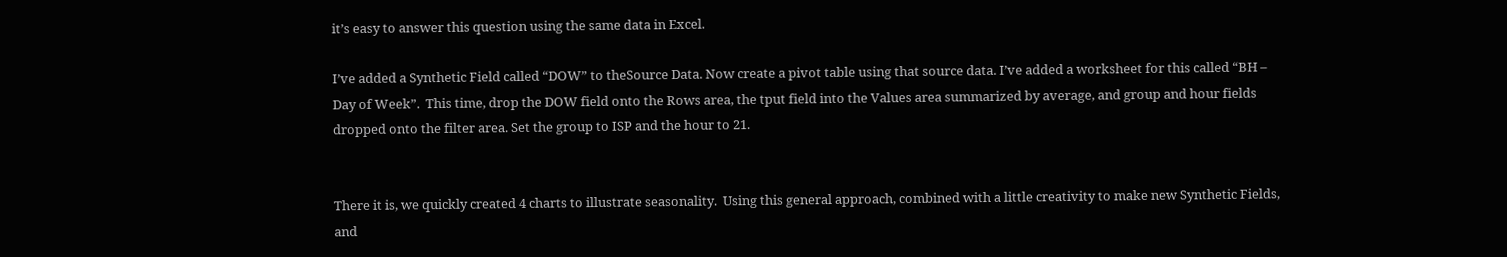it’s easy to answer this question using the same data in Excel.

I’ve added a Synthetic Field called “DOW” to theSource Data. Now create a pivot table using that source data. I’ve added a worksheet for this called “BH – Day of Week”.  This time, drop the DOW field onto the Rows area, the tput field into the Values area summarized by average, and group and hour fields dropped onto the filter area. Set the group to ISP and the hour to 21.


There it is, we quickly created 4 charts to illustrate seasonality.  Using this general approach, combined with a little creativity to make new Synthetic Fields, and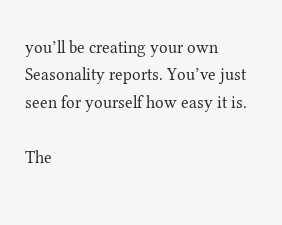you’ll be creating your own Seasonality reports. You’ve just seen for yourself how easy it is.

The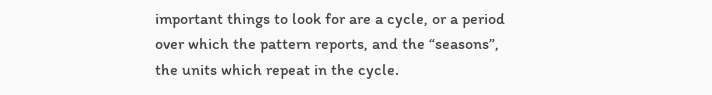important things to look for are a cycle, or a period over which the pattern reports, and the “seasons”, the units which repeat in the cycle.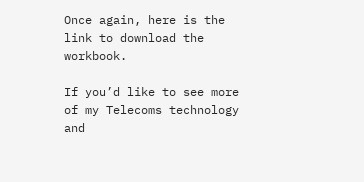Once again, here is the link to download the workbook.

If you’d like to see more of my Telecoms technology and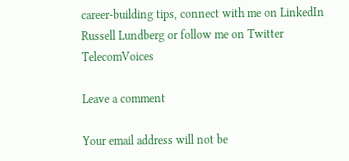career-building tips, connect with me on LinkedIn Russell Lundberg or follow me on Twitter TelecomVoices

Leave a comment

Your email address will not be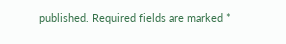published. Required fields are marked *